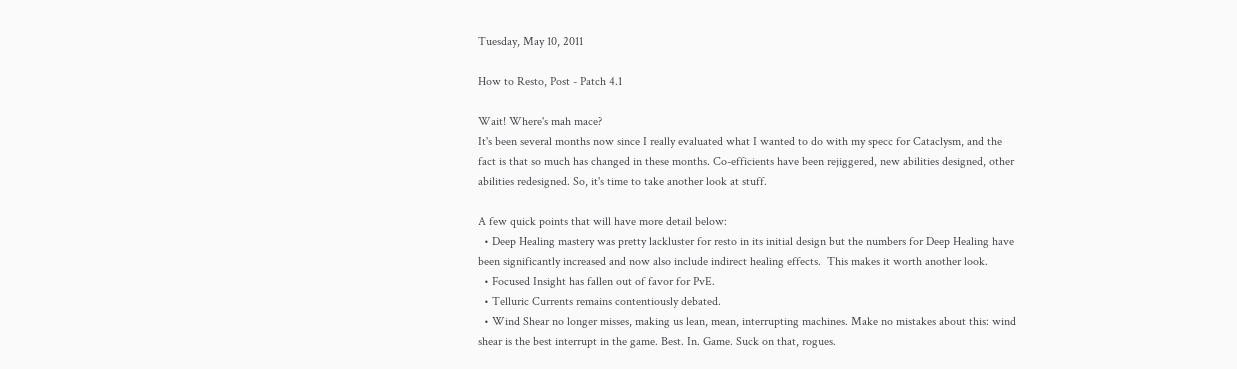Tuesday, May 10, 2011

How to Resto, Post - Patch 4.1

Wait! Where's mah mace?
It's been several months now since I really evaluated what I wanted to do with my specc for Cataclysm, and the fact is that so much has changed in these months. Co-efficients have been rejiggered, new abilities designed, other abilities redesigned. So, it's time to take another look at stuff.

A few quick points that will have more detail below:
  • Deep Healing mastery was pretty lackluster for resto in its initial design but the numbers for Deep Healing have been significantly increased and now also include indirect healing effects.  This makes it worth another look.
  • Focused Insight has fallen out of favor for PvE.
  • Telluric Currents remains contentiously debated.
  • Wind Shear no longer misses, making us lean, mean, interrupting machines. Make no mistakes about this: wind shear is the best interrupt in the game. Best. In. Game. Suck on that, rogues.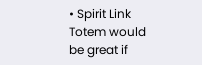• Spirit Link Totem would be great if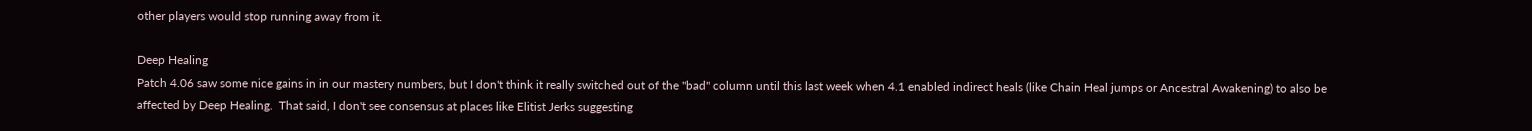other players would stop running away from it.

Deep Healing
Patch 4.06 saw some nice gains in in our mastery numbers, but I don't think it really switched out of the "bad" column until this last week when 4.1 enabled indirect heals (like Chain Heal jumps or Ancestral Awakening) to also be affected by Deep Healing.  That said, I don't see consensus at places like Elitist Jerks suggesting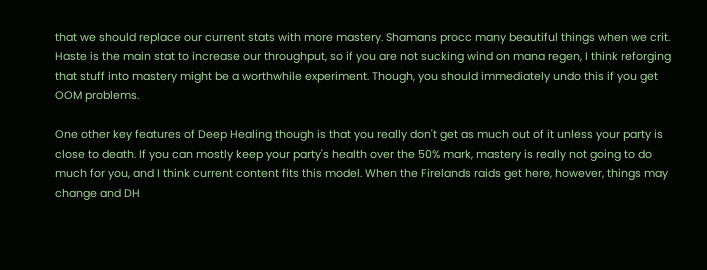that we should replace our current stats with more mastery. Shamans procc many beautiful things when we crit. Haste is the main stat to increase our throughput, so if you are not sucking wind on mana regen, I think reforging that stuff into mastery might be a worthwhile experiment. Though, you should immediately undo this if you get OOM problems.

One other key features of Deep Healing though is that you really don't get as much out of it unless your party is close to death. If you can mostly keep your party's health over the 50% mark, mastery is really not going to do much for you, and I think current content fits this model. When the Firelands raids get here, however, things may change and DH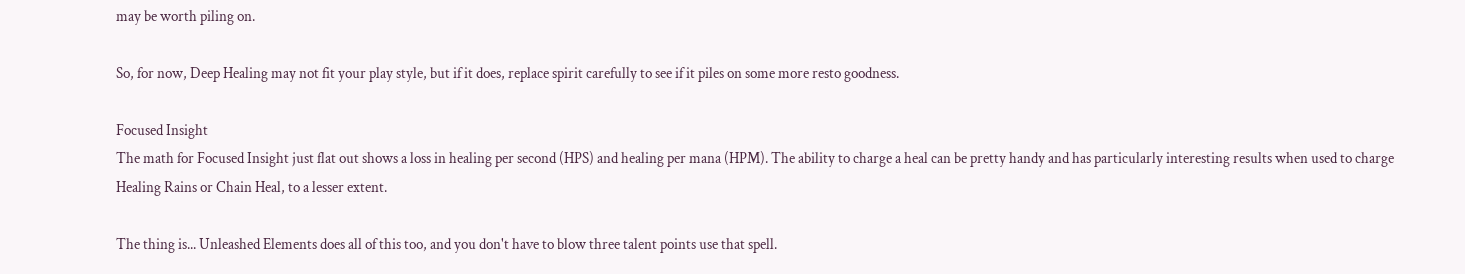may be worth piling on.

So, for now, Deep Healing may not fit your play style, but if it does, replace spirit carefully to see if it piles on some more resto goodness.

Focused Insight
The math for Focused Insight just flat out shows a loss in healing per second (HPS) and healing per mana (HPM). The ability to charge a heal can be pretty handy and has particularly interesting results when used to charge Healing Rains or Chain Heal, to a lesser extent.

The thing is... Unleashed Elements does all of this too, and you don't have to blow three talent points use that spell.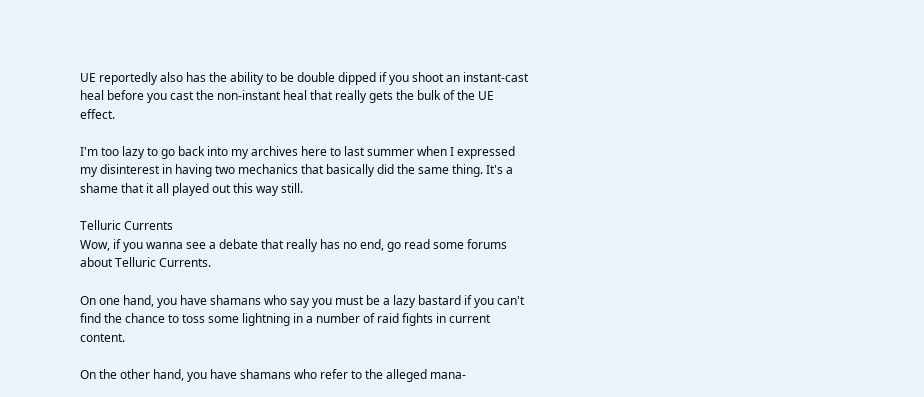UE reportedly also has the ability to be double dipped if you shoot an instant-cast heal before you cast the non-instant heal that really gets the bulk of the UE effect.

I'm too lazy to go back into my archives here to last summer when I expressed my disinterest in having two mechanics that basically did the same thing. It's a shame that it all played out this way still.

Telluric Currents
Wow, if you wanna see a debate that really has no end, go read some forums about Telluric Currents.

On one hand, you have shamans who say you must be a lazy bastard if you can't find the chance to toss some lightning in a number of raid fights in current content.

On the other hand, you have shamans who refer to the alleged mana-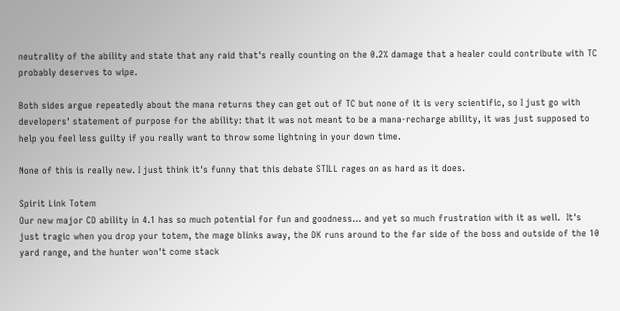neutrality of the ability and state that any raid that's really counting on the 0.2% damage that a healer could contribute with TC probably deserves to wipe.

Both sides argue repeatedly about the mana returns they can get out of TC but none of it is very scientific, so I just go with developers' statement of purpose for the ability: that it was not meant to be a mana-recharge ability, it was just supposed to help you feel less guilty if you really want to throw some lightning in your down time.

None of this is really new. I just think it's funny that this debate STILL rages on as hard as it does.

Spirit Link Totem
Our new major CD ability in 4.1 has so much potential for fun and goodness... and yet so much frustration with it as well.  It's just tragic when you drop your totem, the mage blinks away, the DK runs around to the far side of the boss and outside of the 10 yard range, and the hunter won't come stack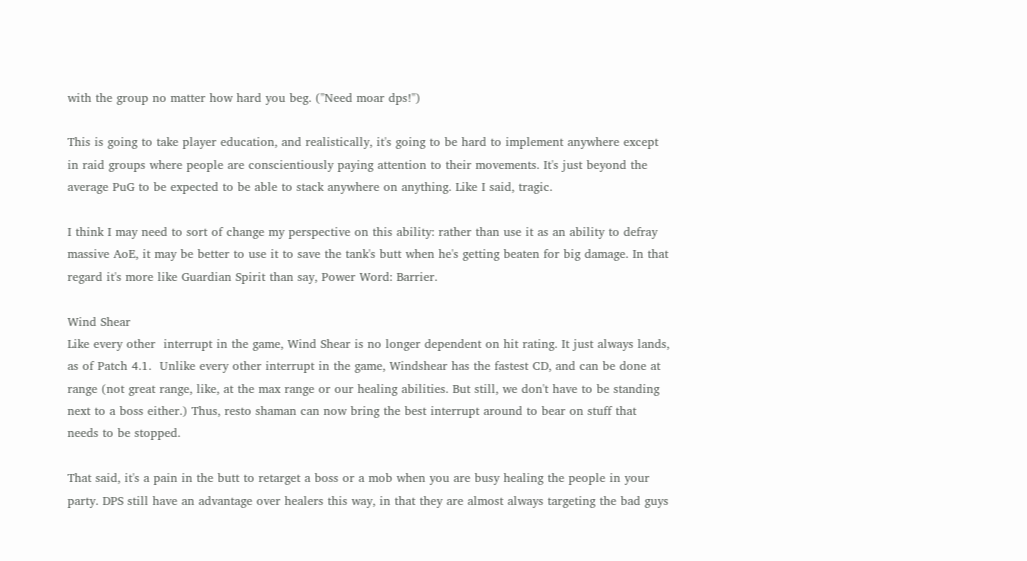with the group no matter how hard you beg. ("Need moar dps!")

This is going to take player education, and realistically, it's going to be hard to implement anywhere except in raid groups where people are conscientiously paying attention to their movements. It's just beyond the average PuG to be expected to be able to stack anywhere on anything. Like I said, tragic.

I think I may need to sort of change my perspective on this ability: rather than use it as an ability to defray massive AoE, it may be better to use it to save the tank's butt when he's getting beaten for big damage. In that regard it's more like Guardian Spirit than say, Power Word: Barrier.

Wind Shear
Like every other  interrupt in the game, Wind Shear is no longer dependent on hit rating. It just always lands, as of Patch 4.1.  Unlike every other interrupt in the game, Windshear has the fastest CD, and can be done at range (not great range, like, at the max range or our healing abilities. But still, we don't have to be standing next to a boss either.) Thus, resto shaman can now bring the best interrupt around to bear on stuff that needs to be stopped.

That said, it's a pain in the butt to retarget a boss or a mob when you are busy healing the people in your party. DPS still have an advantage over healers this way, in that they are almost always targeting the bad guys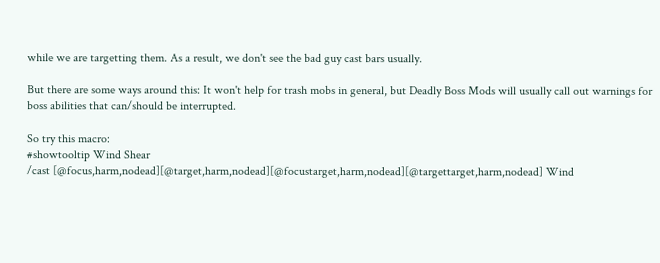while we are targetting them. As a result, we don't see the bad guy cast bars usually.

But there are some ways around this: It won't help for trash mobs in general, but Deadly Boss Mods will usually call out warnings for boss abilities that can/should be interrupted.

So try this macro:
#showtooltip Wind Shear
/cast [@focus,harm,nodead][@target,harm,nodead][@focustarget,harm,nodead][@targettarget,harm,nodead] Wind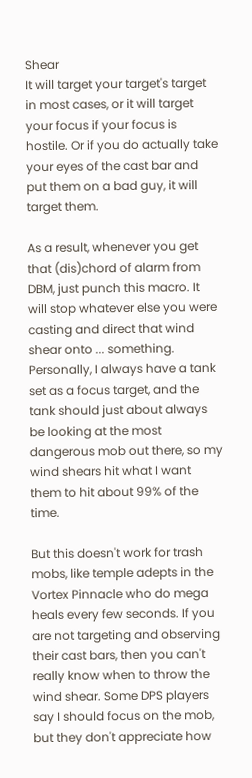Shear
It will target your target's target in most cases, or it will target your focus if your focus is hostile. Or if you do actually take your eyes of the cast bar and put them on a bad guy, it will target them.

As a result, whenever you get that (dis)chord of alarm from DBM, just punch this macro. It will stop whatever else you were casting and direct that wind shear onto ... something. Personally, I always have a tank set as a focus target, and the tank should just about always be looking at the most dangerous mob out there, so my wind shears hit what I want them to hit about 99% of the time.

But this doesn't work for trash mobs, like temple adepts in the Vortex Pinnacle who do mega heals every few seconds. If you are not targeting and observing their cast bars, then you can't really know when to throw the wind shear. Some DPS players say I should focus on the mob, but they don't appreciate how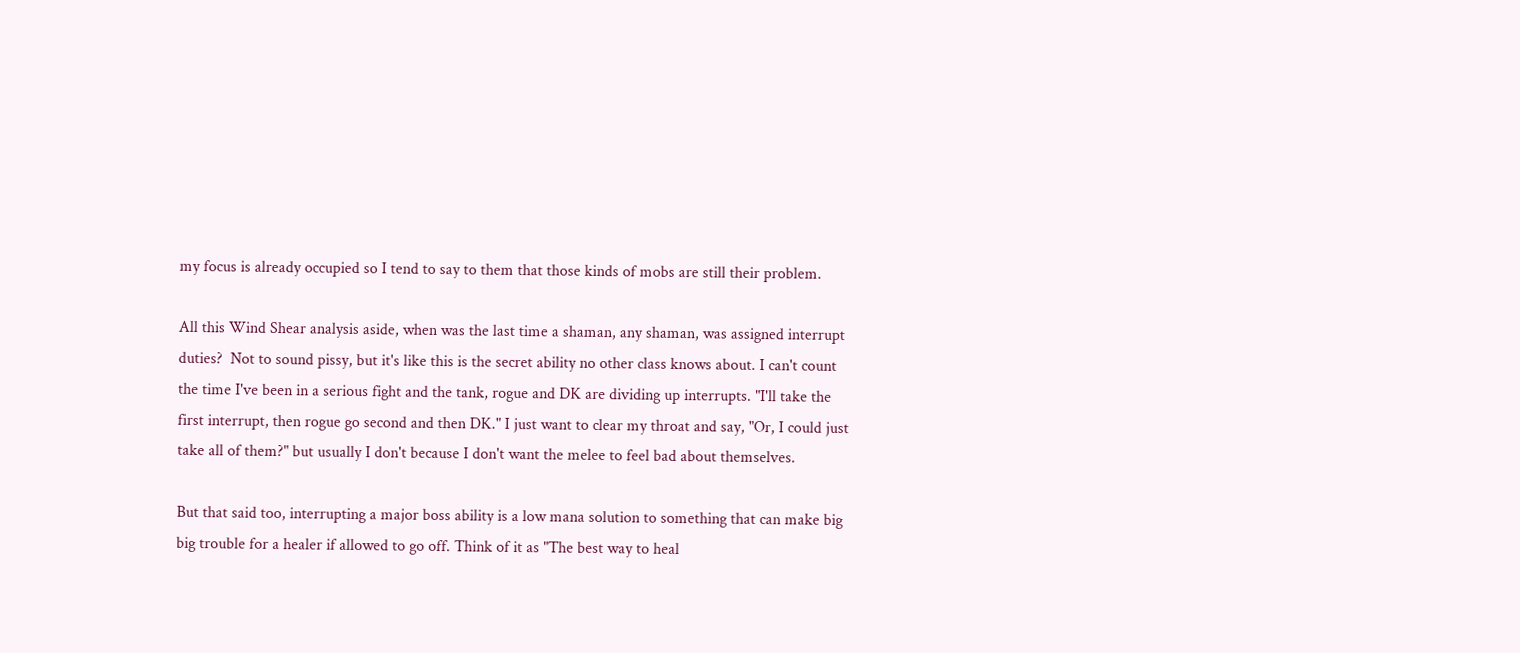my focus is already occupied so I tend to say to them that those kinds of mobs are still their problem.

All this Wind Shear analysis aside, when was the last time a shaman, any shaman, was assigned interrupt duties?  Not to sound pissy, but it's like this is the secret ability no other class knows about. I can't count the time I've been in a serious fight and the tank, rogue and DK are dividing up interrupts. "I'll take the first interrupt, then rogue go second and then DK." I just want to clear my throat and say, "Or, I could just take all of them?" but usually I don't because I don't want the melee to feel bad about themselves.

But that said too, interrupting a major boss ability is a low mana solution to something that can make big big trouble for a healer if allowed to go off. Think of it as "The best way to heal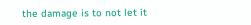the damage is to not let it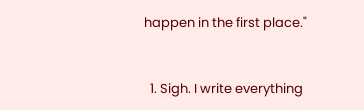happen in the first place."


  1. Sigh. I write everything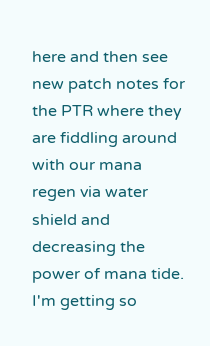here and then see new patch notes for the PTR where they are fiddling around with our mana regen via water shield and decreasing the power of mana tide. I'm getting so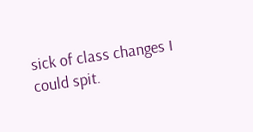sick of class changes I could spit.